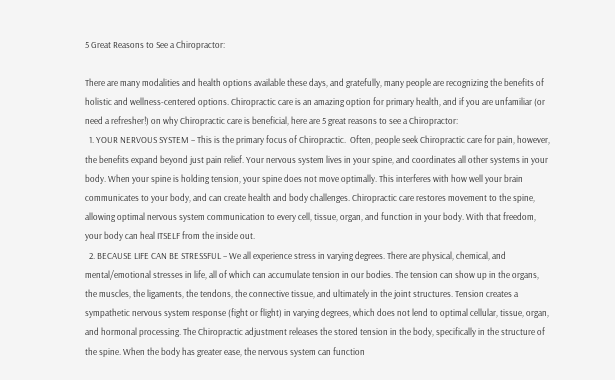5 Great Reasons to See a Chiropractor:

There are many modalities and health options available these days, and gratefully, many people are recognizing the benefits of holistic and wellness-centered options. Chiropractic care is an amazing option for primary health, and if you are unfamiliar (or need a refresher!) on why Chiropractic care is beneficial, here are 5 great reasons to see a Chiropractor:
  1. YOUR NERVOUS SYSTEM – This is the primary focus of Chiropractic.  Often, people seek Chiropractic care for pain, however, the benefits expand beyond just pain relief. Your nervous system lives in your spine, and coordinates all other systems in your body. When your spine is holding tension, your spine does not move optimally. This interferes with how well your brain communicates to your body, and can create health and body challenges. Chiropractic care restores movement to the spine, allowing optimal nervous system communication to every cell, tissue, organ, and function in your body. With that freedom, your body can heal ITSELF from the inside out.
  2. BECAUSE LIFE CAN BE STRESSFUL – We all experience stress in varying degrees. There are physical, chemical, and mental/emotional stresses in life, all of which can accumulate tension in our bodies. The tension can show up in the organs, the muscles, the ligaments, the tendons, the connective tissue, and ultimately in the joint structures. Tension creates a sympathetic nervous system response (fight or flight) in varying degrees, which does not lend to optimal cellular, tissue, organ, and hormonal processing. The Chiropractic adjustment releases the stored tension in the body, specifically in the structure of the spine. When the body has greater ease, the nervous system can function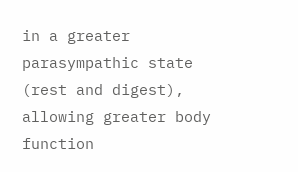in a greater parasympathic state (rest and digest), allowing greater body function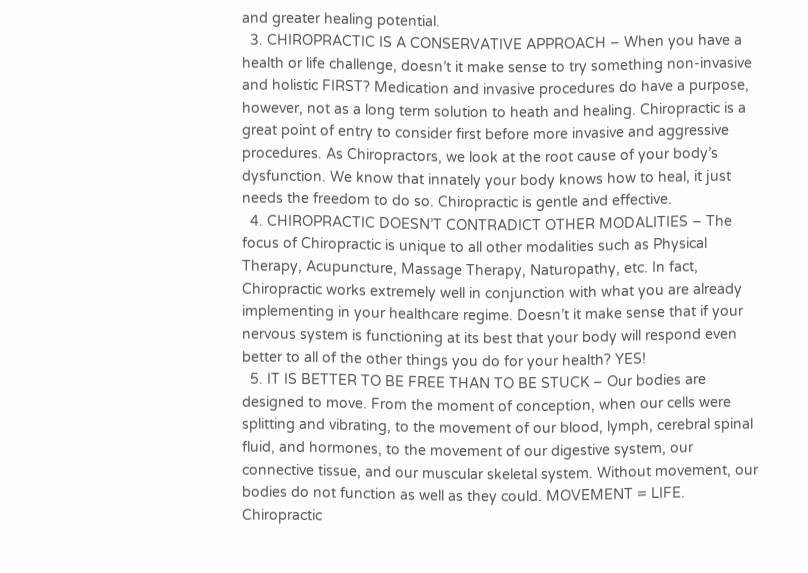and greater healing potential.
  3. CHIROPRACTIC IS A CONSERVATIVE APPROACH – When you have a health or life challenge, doesn’t it make sense to try something non-invasive and holistic FIRST? Medication and invasive procedures do have a purpose, however, not as a long term solution to heath and healing. Chiropractic is a great point of entry to consider first before more invasive and aggressive procedures. As Chiropractors, we look at the root cause of your body’s dysfunction. We know that innately your body knows how to heal, it just needs the freedom to do so. Chiropractic is gentle and effective.
  4. CHIROPRACTIC DOESN’T CONTRADICT OTHER MODALITIES – The focus of Chiropractic is unique to all other modalities such as Physical Therapy, Acupuncture, Massage Therapy, Naturopathy, etc. In fact, Chiropractic works extremely well in conjunction with what you are already implementing in your healthcare regime. Doesn’t it make sense that if your nervous system is functioning at its best that your body will respond even better to all of the other things you do for your health? YES!
  5. IT IS BETTER TO BE FREE THAN TO BE STUCK – Our bodies are designed to move. From the moment of conception, when our cells were splitting and vibrating, to the movement of our blood, lymph, cerebral spinal fluid, and hormones, to the movement of our digestive system, our connective tissue, and our muscular skeletal system. Without movement, our bodies do not function as well as they could. MOVEMENT = LIFE. Chiropractic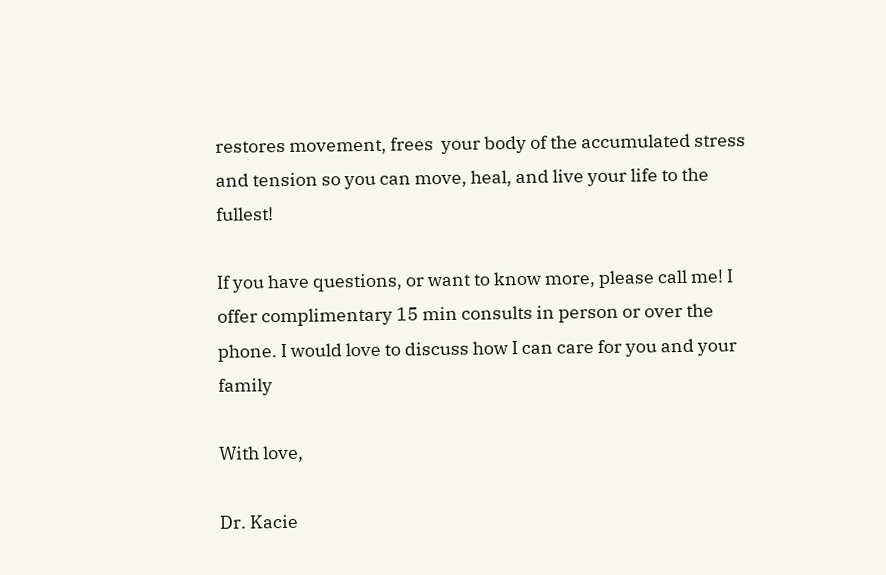restores movement, frees  your body of the accumulated stress and tension so you can move, heal, and live your life to the fullest!

If you have questions, or want to know more, please call me! I offer complimentary 15 min consults in person or over the phone. I would love to discuss how I can care for you and your family

With love,

Dr. Kacie